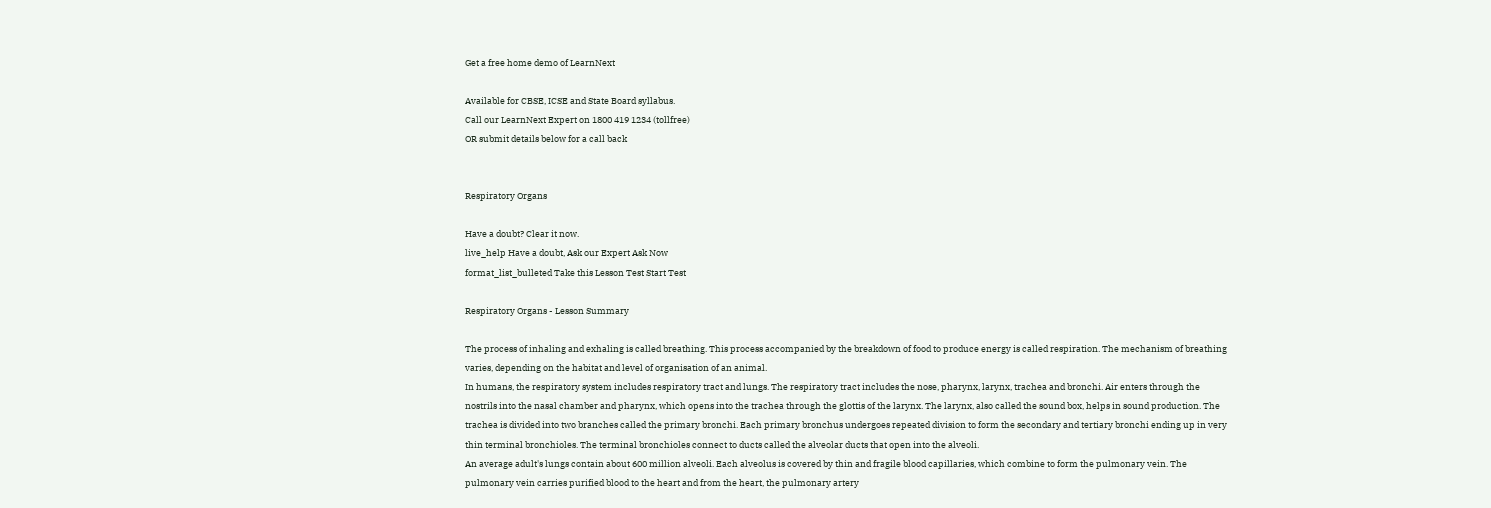Get a free home demo of LearnNext

Available for CBSE, ICSE and State Board syllabus.
Call our LearnNext Expert on 1800 419 1234 (tollfree)
OR submit details below for a call back


Respiratory Organs

Have a doubt? Clear it now.
live_help Have a doubt, Ask our Expert Ask Now
format_list_bulleted Take this Lesson Test Start Test

Respiratory Organs - Lesson Summary

The process of inhaling and exhaling is called breathing. This process accompanied by the breakdown of food to produce energy is called respiration. The mechanism of breathing varies, depending on the habitat and level of organisation of an animal.
In humans, the respiratory system includes respiratory tract and lungs. The respiratory tract includes the nose, pharynx, larynx, trachea and bronchi. Air enters through the nostrils into the nasal chamber and pharynx, which opens into the trachea through the glottis of the larynx. The larynx, also called the sound box, helps in sound production. The trachea is divided into two branches called the primary bronchi. Each primary bronchus undergoes repeated division to form the secondary and tertiary bronchi ending up in very thin terminal bronchioles. The terminal bronchioles connect to ducts called the alveolar ducts that open into the alveoli.
An average adult's lungs contain about 600 million alveoli. Each alveolus is covered by thin and fragile blood capillaries, which combine to form the pulmonary vein. The pulmonary vein carries purified blood to the heart and from the heart, the pulmonary artery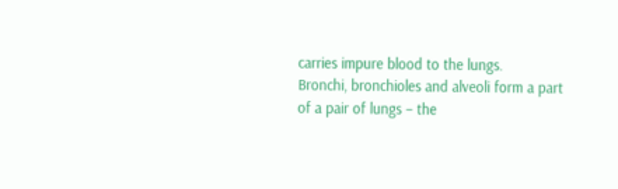carries impure blood to the lungs.
Bronchi, bronchioles and alveoli form a part of a pair of lungs – the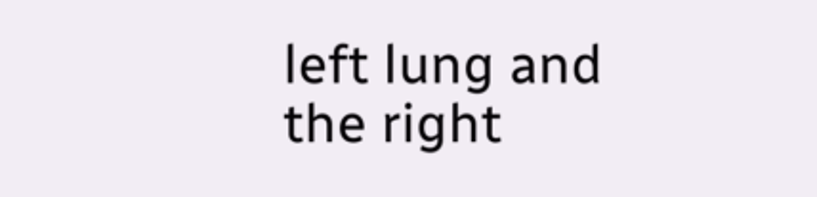left lung and the right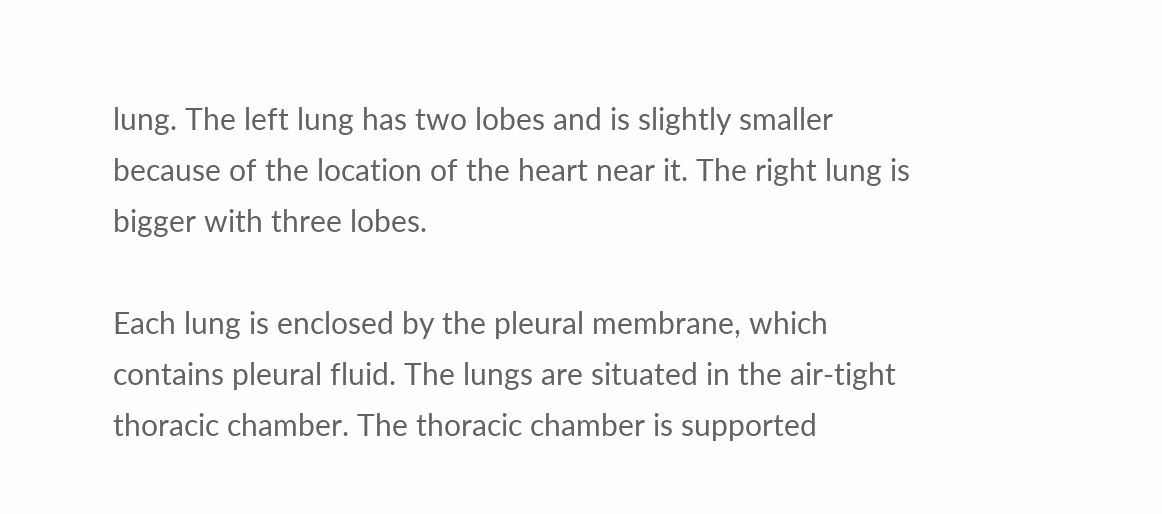lung. The left lung has two lobes and is slightly smaller because of the location of the heart near it. The right lung is bigger with three lobes.

Each lung is enclosed by the pleural membrane, which contains pleural fluid. The lungs are situated in the air-tight thoracic chamber. The thoracic chamber is supported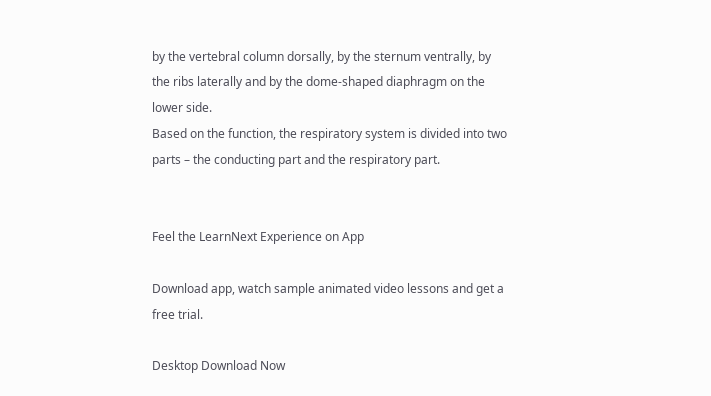by the vertebral column dorsally, by the sternum ventrally, by the ribs laterally and by the dome-shaped diaphragm on the lower side.
Based on the function, the respiratory system is divided into two parts – the conducting part and the respiratory part.


Feel the LearnNext Experience on App

Download app, watch sample animated video lessons and get a free trial.

Desktop Download Now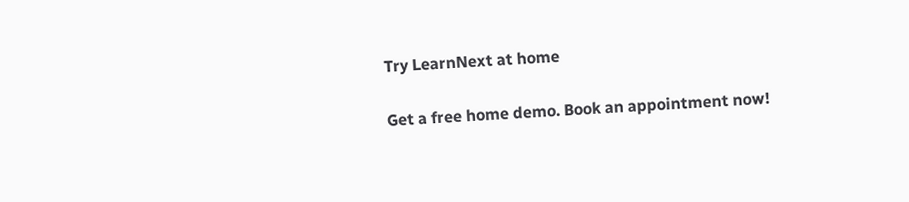Try LearnNext at home

Get a free home demo. Book an appointment now!